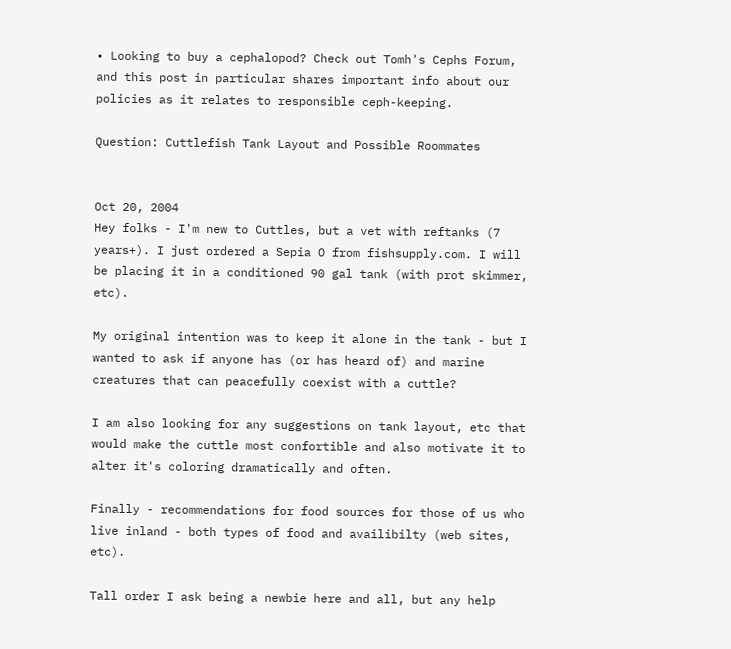• Looking to buy a cephalopod? Check out Tomh's Cephs Forum, and this post in particular shares important info about our policies as it relates to responsible ceph-keeping.

Question: Cuttlefish Tank Layout and Possible Roommates


Oct 20, 2004
Hey folks - I'm new to Cuttles, but a vet with reftanks (7 years+). I just ordered a Sepia O from fishsupply.com. I will be placing it in a conditioned 90 gal tank (with prot skimmer, etc).

My original intention was to keep it alone in the tank - but I wanted to ask if anyone has (or has heard of) and marine creatures that can peacefully coexist with a cuttle?

I am also looking for any suggestions on tank layout, etc that would make the cuttle most confortible and also motivate it to alter it's coloring dramatically and often.

Finally - recommendations for food sources for those of us who live inland - both types of food and availibilty (web sites, etc).

Tall order I ask being a newbie here and all, but any help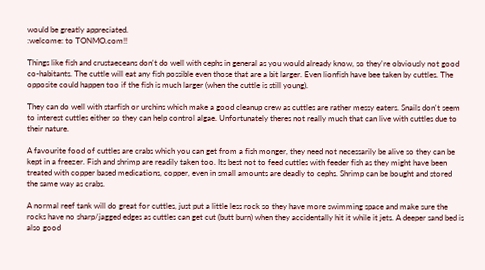would be greatly appreciated.
:welcome: to TONMO.com!!

Things like fish and crustaeceans don't do well with cephs in general as you would already know, so they're obviously not good co-habitants. The cuttle will eat any fish possible even those that are a bit larger. Even lionfish have bee taken by cuttles. The opposite could happen too if the fish is much larger (when the cuttle is still young).

They can do well with starfish or urchins which make a good cleanup crew as cuttles are rather messy eaters. Snails don't seem to interest cuttles either so they can help control algae. Unfortunately theres not really much that can live with cuttles due to their nature.

A favourite food of cuttles are crabs which you can get from a fish monger, they need not necessarily be alive so they can be kept in a freezer. Fish and shrimp are readily taken too. Its best not to feed cuttles with feeder fish as they might have been treated with copper based medications, copper, even in small amounts are deadly to cephs. Shrimp can be bought and stored the same way as crabs.

A normal reef tank will do great for cuttles, just put a little less rock so they have more swimming space and make sure the rocks have no sharp/jagged edges as cuttles can get cut (butt burn) when they accidentally hit it while it jets. A deeper sand bed is also good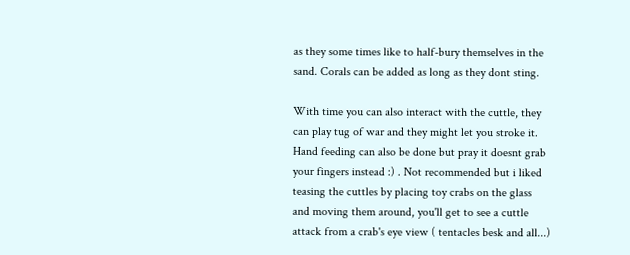as they some times like to half-bury themselves in the sand. Corals can be added as long as they dont sting.

With time you can also interact with the cuttle, they can play tug of war and they might let you stroke it. Hand feeding can also be done but pray it doesnt grab your fingers instead :) . Not recommended but i liked teasing the cuttles by placing toy crabs on the glass and moving them around, you'll get to see a cuttle attack from a crab's eye view ( tentacles besk and all...)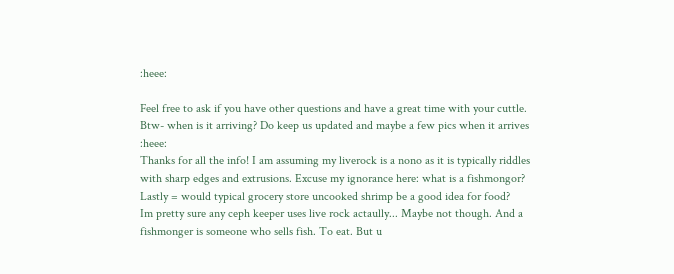:heee:

Feel free to ask if you have other questions and have a great time with your cuttle. Btw- when is it arriving? Do keep us updated and maybe a few pics when it arrives :heee:
Thanks for all the info! I am assuming my liverock is a nono as it is typically riddles with sharp edges and extrusions. Excuse my ignorance here: what is a fishmongor? Lastly = would typical grocery store uncooked shrimp be a good idea for food?
Im pretty sure any ceph keeper uses live rock actaully... Maybe not though. And a fishmonger is someone who sells fish. To eat. But u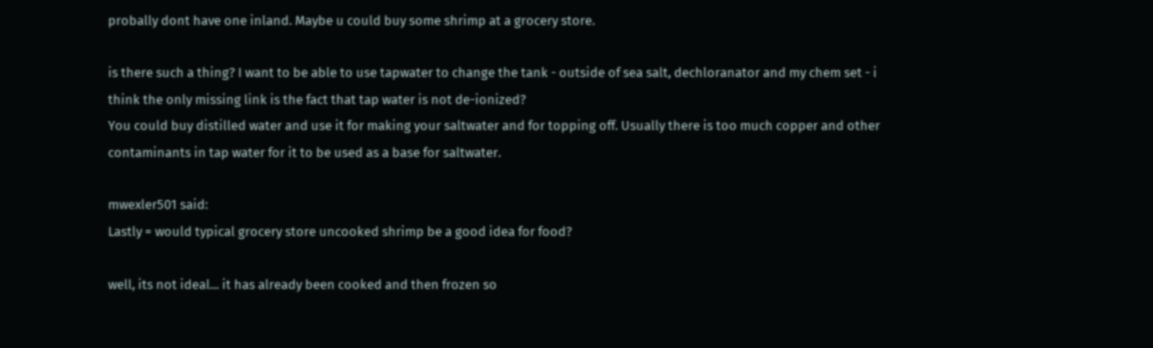probally dont have one inland. Maybe u could buy some shrimp at a grocery store.

is there such a thing? I want to be able to use tapwater to change the tank - outside of sea salt, dechloranator and my chem set - i think the only missing link is the fact that tap water is not de-ionized?
You could buy distilled water and use it for making your saltwater and for topping off. Usually there is too much copper and other contaminants in tap water for it to be used as a base for saltwater.

mwexler501 said:
Lastly = would typical grocery store uncooked shrimp be a good idea for food?

well, its not ideal... it has already been cooked and then frozen so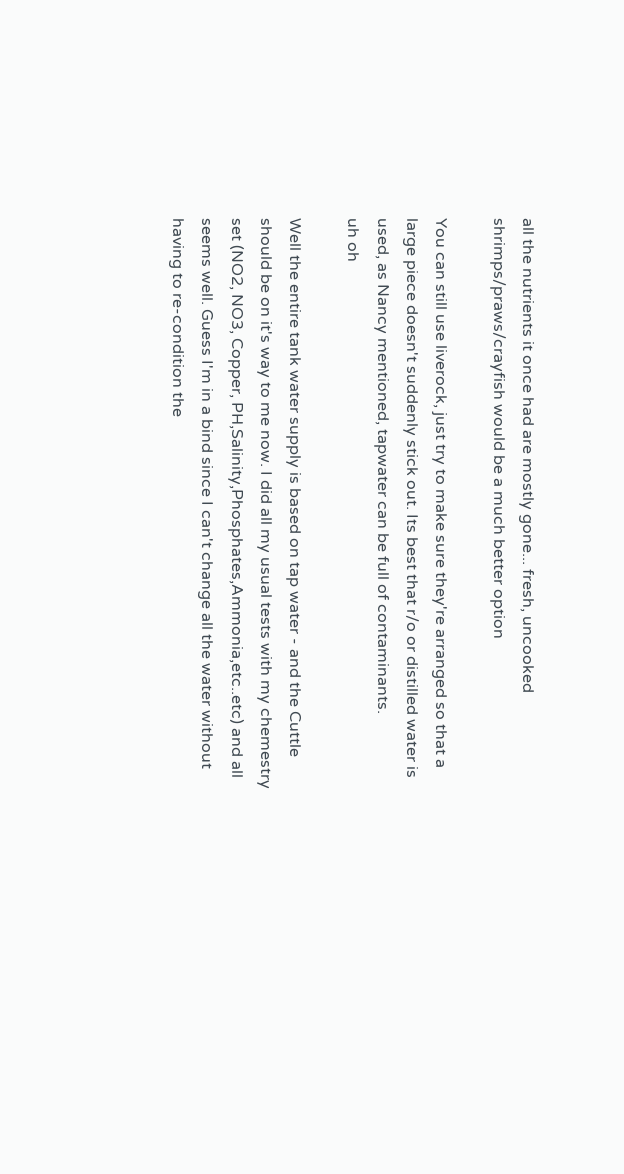all the nutrients it once had are mostly gone... fresh, uncooked shrimps/praws/crayfish would be a much better option

You can still use liverock, just try to make sure they're arranged so that a large piece doesn't suddenly stick out. Its best that r/o or distilled water is used, as Nancy mentioned, tapwater can be full of contaminants.
uh oh

Well the entire tank water supply is based on tap water - and the Cuttle should be on it's way to me now. I did all my usual tests with my chemestry set (NO2, NO3, Copper, PH,Salinity,Phosphates,Ammonia,etc..etc) and all seems well. Guess I'm in a bind since I can't change all the water without having to re-condition the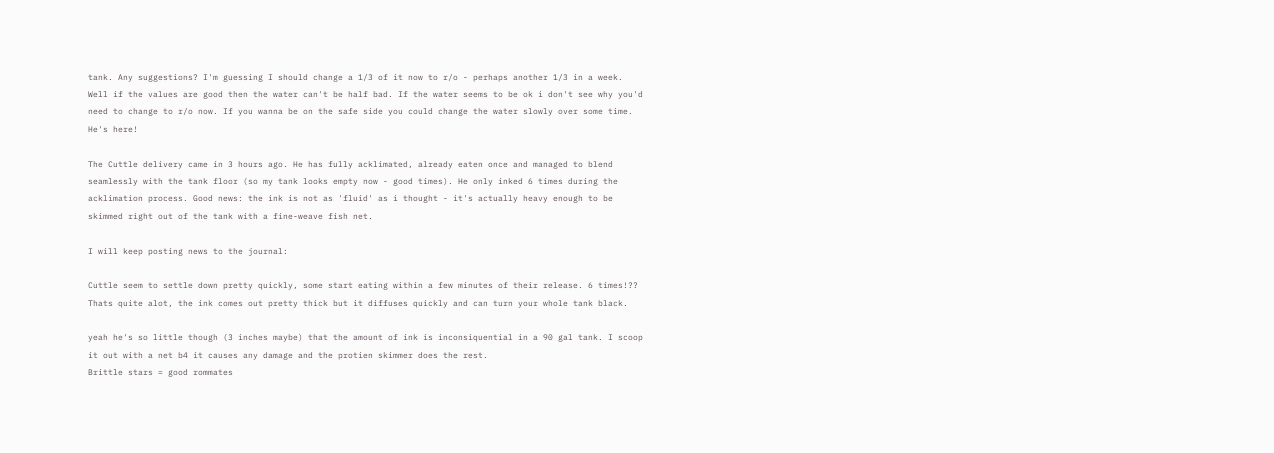tank. Any suggestions? I'm guessing I should change a 1/3 of it now to r/o - perhaps another 1/3 in a week.
Well if the values are good then the water can't be half bad. If the water seems to be ok i don't see why you'd need to change to r/o now. If you wanna be on the safe side you could change the water slowly over some time.
He's here!

The Cuttle delivery came in 3 hours ago. He has fully acklimated, already eaten once and managed to blend seamlessly with the tank floor (so my tank looks empty now - good times). He only inked 6 times during the acklimation process. Good news: the ink is not as 'fluid' as i thought - it's actually heavy enough to be skimmed right out of the tank with a fine-weave fish net.

I will keep posting news to the journal:

Cuttle seem to settle down pretty quickly, some start eating within a few minutes of their release. 6 times!?? Thats quite alot, the ink comes out pretty thick but it diffuses quickly and can turn your whole tank black.

yeah he's so little though (3 inches maybe) that the amount of ink is inconsiquential in a 90 gal tank. I scoop it out with a net b4 it causes any damage and the protien skimmer does the rest.
Brittle stars = good rommates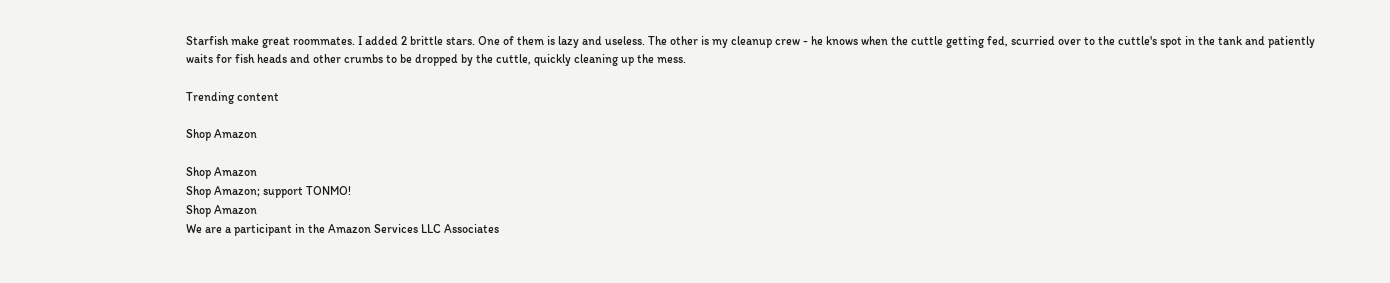Starfish make great roommates. I added 2 brittle stars. One of them is lazy and useless. The other is my cleanup crew - he knows when the cuttle getting fed, scurried over to the cuttle's spot in the tank and patiently waits for fish heads and other crumbs to be dropped by the cuttle, quickly cleaning up the mess.

Trending content

Shop Amazon

Shop Amazon
Shop Amazon; support TONMO!
Shop Amazon
We are a participant in the Amazon Services LLC Associates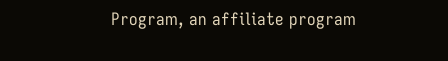Program, an affiliate program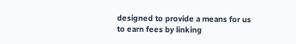designed to provide a means for us to earn fees by linking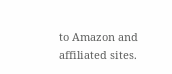to Amazon and affiliated sites.